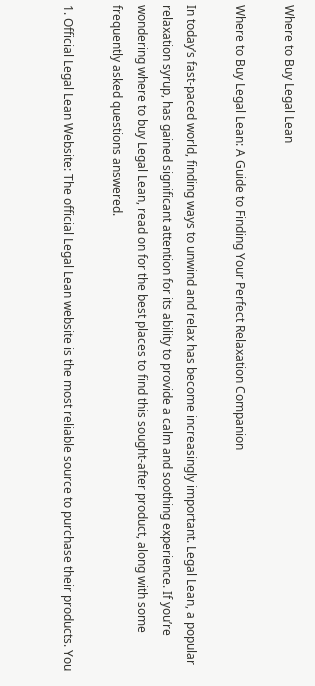Where to Buy Legal Lean

Where to Buy Legal Lean: A Guide to Finding Your Perfect Relaxation Companion

In today’s fast-paced world, finding ways to unwind and relax has become increasingly important. Legal Lean, a popular relaxation syrup, has gained significant attention for its ability to provide a calm and soothing experience. If you’re wondering where to buy Legal Lean, read on for the best places to find this sought-after product, along with some frequently asked questions answered.

1. Official Legal Lean Website: The official Legal Lean website is the most reliable source to purchase their products. You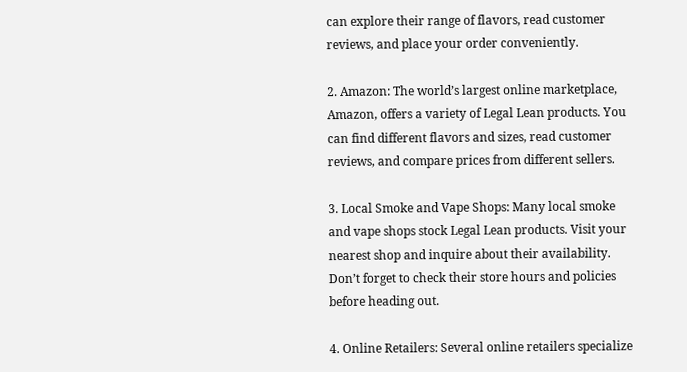can explore their range of flavors, read customer reviews, and place your order conveniently.

2. Amazon: The world’s largest online marketplace, Amazon, offers a variety of Legal Lean products. You can find different flavors and sizes, read customer reviews, and compare prices from different sellers.

3. Local Smoke and Vape Shops: Many local smoke and vape shops stock Legal Lean products. Visit your nearest shop and inquire about their availability. Don’t forget to check their store hours and policies before heading out.

4. Online Retailers: Several online retailers specialize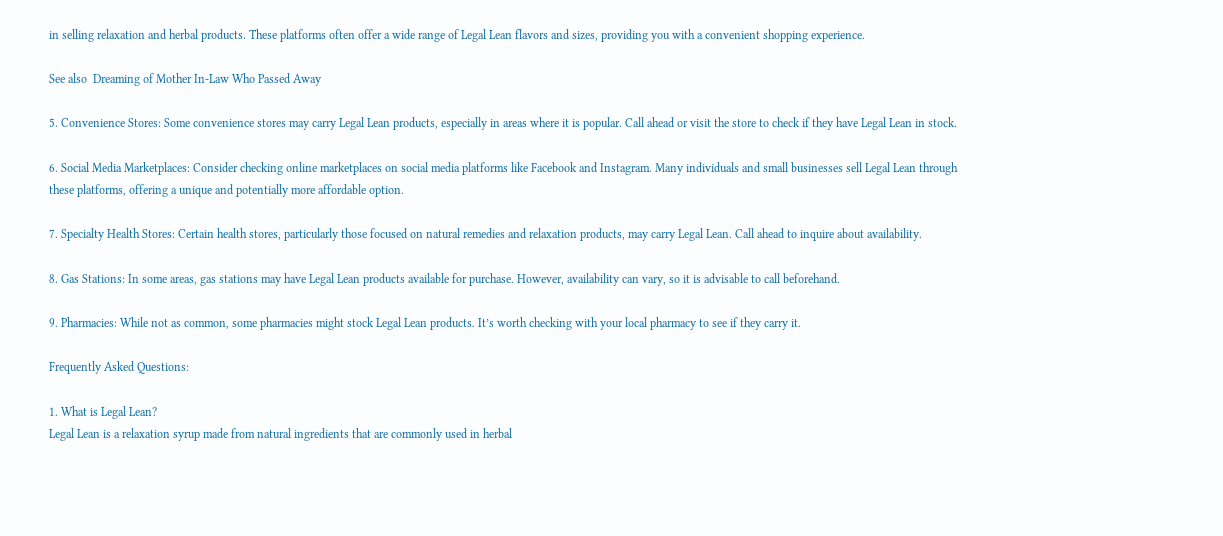in selling relaxation and herbal products. These platforms often offer a wide range of Legal Lean flavors and sizes, providing you with a convenient shopping experience.

See also  Dreaming of Mother In-Law Who Passed Away

5. Convenience Stores: Some convenience stores may carry Legal Lean products, especially in areas where it is popular. Call ahead or visit the store to check if they have Legal Lean in stock.

6. Social Media Marketplaces: Consider checking online marketplaces on social media platforms like Facebook and Instagram. Many individuals and small businesses sell Legal Lean through these platforms, offering a unique and potentially more affordable option.

7. Specialty Health Stores: Certain health stores, particularly those focused on natural remedies and relaxation products, may carry Legal Lean. Call ahead to inquire about availability.

8. Gas Stations: In some areas, gas stations may have Legal Lean products available for purchase. However, availability can vary, so it is advisable to call beforehand.

9. Pharmacies: While not as common, some pharmacies might stock Legal Lean products. It’s worth checking with your local pharmacy to see if they carry it.

Frequently Asked Questions:

1. What is Legal Lean?
Legal Lean is a relaxation syrup made from natural ingredients that are commonly used in herbal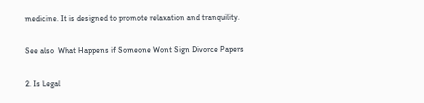medicine. It is designed to promote relaxation and tranquility.

See also  What Happens if Someone Wont Sign Divorce Papers

2. Is Legal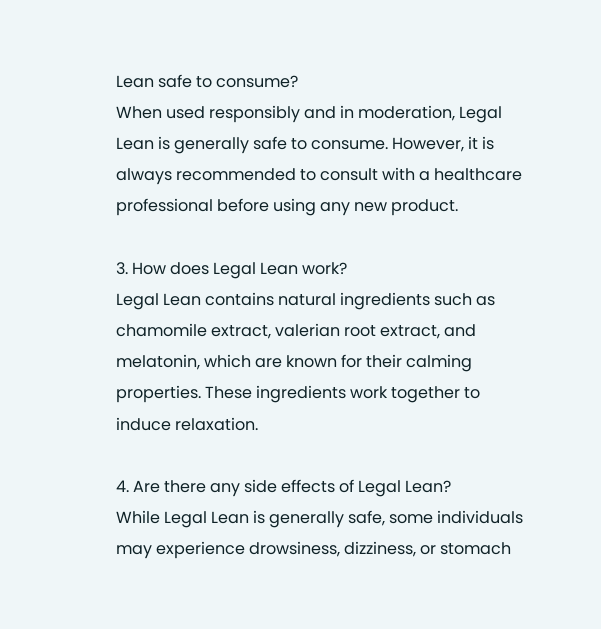Lean safe to consume?
When used responsibly and in moderation, Legal Lean is generally safe to consume. However, it is always recommended to consult with a healthcare professional before using any new product.

3. How does Legal Lean work?
Legal Lean contains natural ingredients such as chamomile extract, valerian root extract, and melatonin, which are known for their calming properties. These ingredients work together to induce relaxation.

4. Are there any side effects of Legal Lean?
While Legal Lean is generally safe, some individuals may experience drowsiness, dizziness, or stomach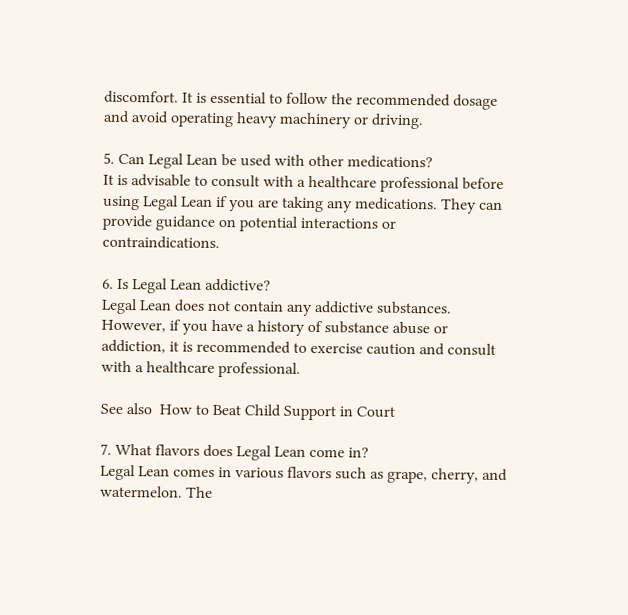discomfort. It is essential to follow the recommended dosage and avoid operating heavy machinery or driving.

5. Can Legal Lean be used with other medications?
It is advisable to consult with a healthcare professional before using Legal Lean if you are taking any medications. They can provide guidance on potential interactions or contraindications.

6. Is Legal Lean addictive?
Legal Lean does not contain any addictive substances. However, if you have a history of substance abuse or addiction, it is recommended to exercise caution and consult with a healthcare professional.

See also  How to Beat Child Support in Court

7. What flavors does Legal Lean come in?
Legal Lean comes in various flavors such as grape, cherry, and watermelon. The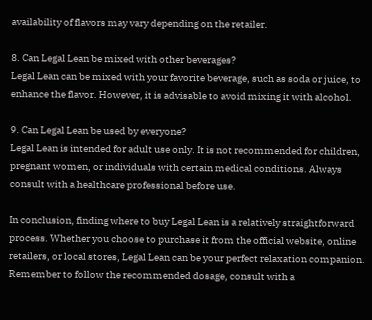availability of flavors may vary depending on the retailer.

8. Can Legal Lean be mixed with other beverages?
Legal Lean can be mixed with your favorite beverage, such as soda or juice, to enhance the flavor. However, it is advisable to avoid mixing it with alcohol.

9. Can Legal Lean be used by everyone?
Legal Lean is intended for adult use only. It is not recommended for children, pregnant women, or individuals with certain medical conditions. Always consult with a healthcare professional before use.

In conclusion, finding where to buy Legal Lean is a relatively straightforward process. Whether you choose to purchase it from the official website, online retailers, or local stores, Legal Lean can be your perfect relaxation companion. Remember to follow the recommended dosage, consult with a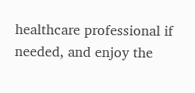healthcare professional if needed, and enjoy the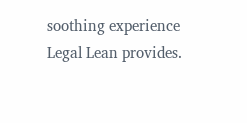soothing experience Legal Lean provides.